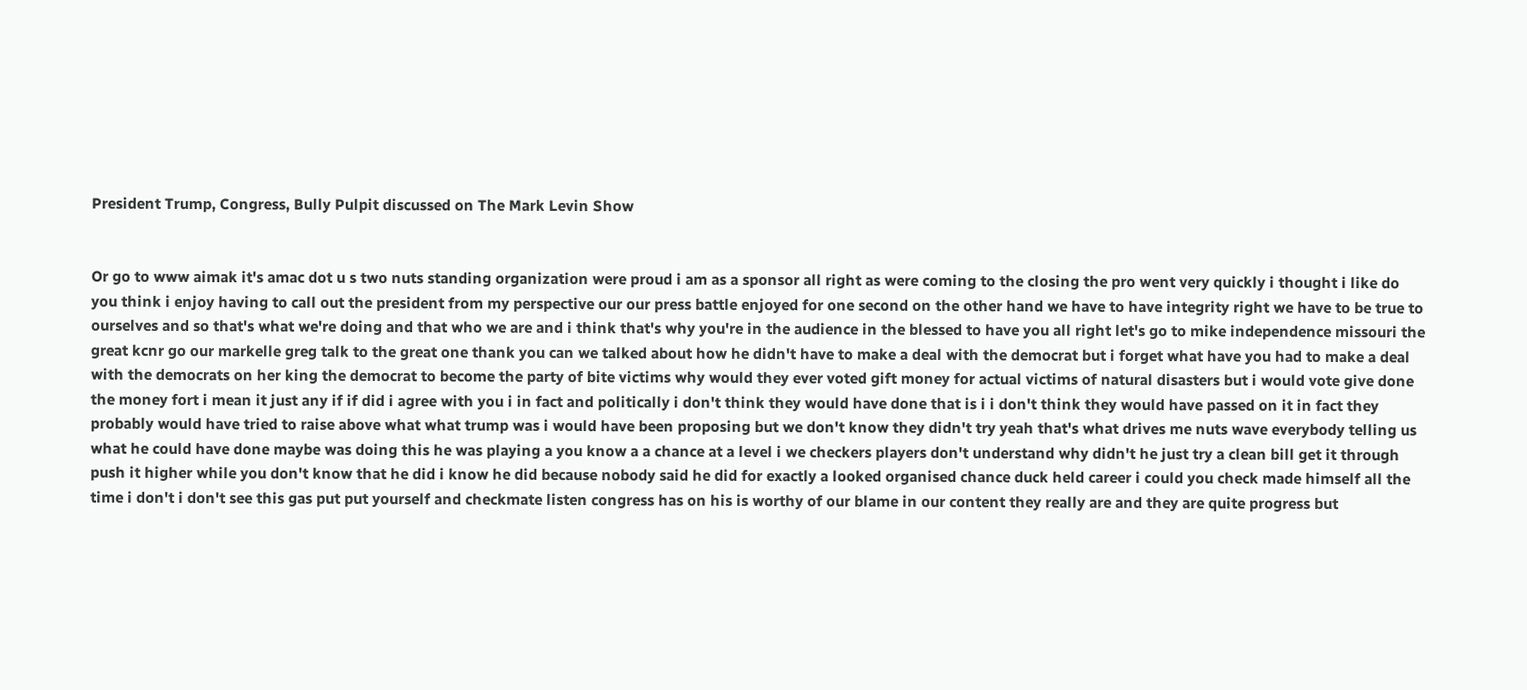President Trump, Congress, Bully Pulpit discussed on The Mark Levin Show


Or go to www aimak it's amac dot u s two nuts standing organization were proud i am as a sponsor all right as were coming to the closing the pro went very quickly i thought i like do you think i enjoy having to call out the president from my perspective our our press battle enjoyed for one second on the other hand we have to have integrity right we have to be true to ourselves and so that's what we're doing and that who we are and i think that's why you're in the audience in the blessed to have you all right let's go to mike independence missouri the great kcnr go our markelle greg talk to the great one thank you can we talked about how he didn't have to make a deal with the democrat but i forget what have you had to make a deal with the democrats on her king the democrat to become the party of bite victims why would they ever voted gift money for actual victims of natural disasters but i would vote give done the money fort i mean it just any if if did i agree with you i in fact and politically i don't think they would have done that is i i don't think they would have passed on it in fact they probably would have tried to raise above what what trump was i would have been proposing but we don't know they didn't try yeah that's what drives me nuts wave everybody telling us what he could have done maybe was doing this he was playing a you know a a chance at a level i we checkers players don't understand why didn't he just try a clean bill get it through push it higher while you don't know that he did i know he did because nobody said he did for exactly a looked organised chance duck held career i could you check made himself all the time i don't i don't see this gas put put yourself and checkmate listen congress has on his is worthy of our blame in our content they really are and they are quite progress but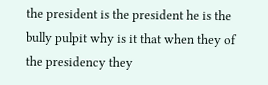the president is the president he is the bully pulpit why is it that when they of the presidency they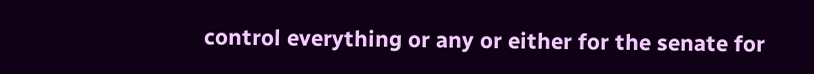control everything or any or either for the senate for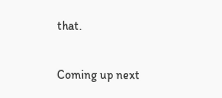that.

Coming up next